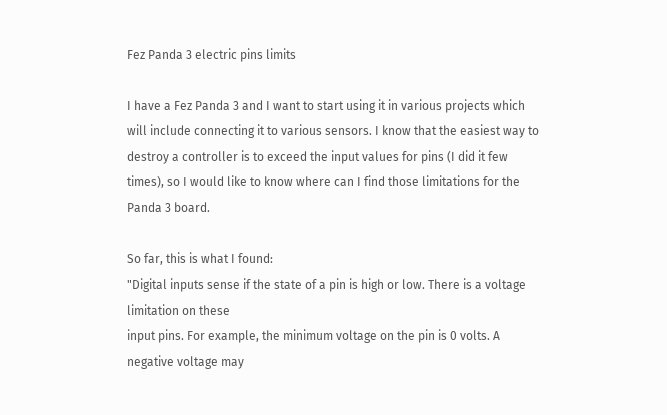Fez Panda 3 electric pins limits

I have a Fez Panda 3 and I want to start using it in various projects which will include connecting it to various sensors. I know that the easiest way to destroy a controller is to exceed the input values for pins (I did it few times), so I would like to know where can I find those limitations for the Panda 3 board.

So far, this is what I found:
"Digital inputs sense if the state of a pin is high or low. There is a voltage limitation on these
input pins. For example, the minimum voltage on the pin is 0 volts. A negative voltage may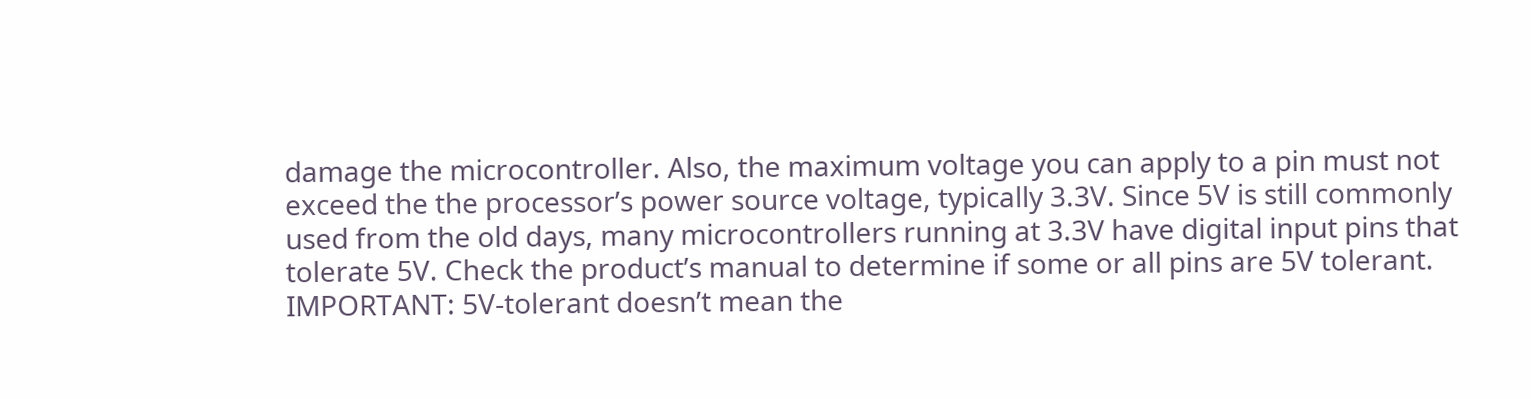damage the microcontroller. Also, the maximum voltage you can apply to a pin must not
exceed the the processor’s power source voltage, typically 3.3V. Since 5V is still commonly
used from the old days, many microcontrollers running at 3.3V have digital input pins that
tolerate 5V. Check the product’s manual to determine if some or all pins are 5V tolerant.
IMPORTANT: 5V-tolerant doesn’t mean the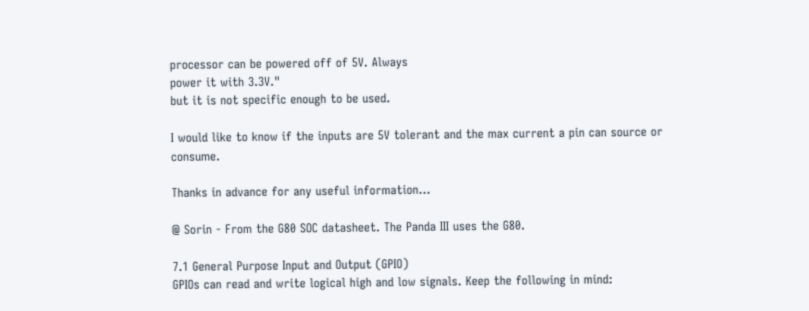processor can be powered off of 5V. Always
power it with 3.3V."
but it is not specific enough to be used.

I would like to know if the inputs are 5V tolerant and the max current a pin can source or consume.

Thanks in advance for any useful information…

@ Sorin - From the G80 SOC datasheet. The Panda III uses the G80.

7.1 General Purpose Input and Output (GPIO)
GPIOs can read and write logical high and low signals. Keep the following in mind: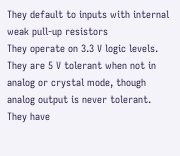They default to inputs with internal weak pull-up resistors
They operate on 3.3 V logic levels.
They are 5 V tolerant when not in analog or crystal mode, though analog output is never tolerant.
They have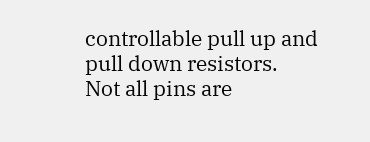controllable pull up and pull down resistors.
Not all pins are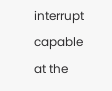interrupt capable at the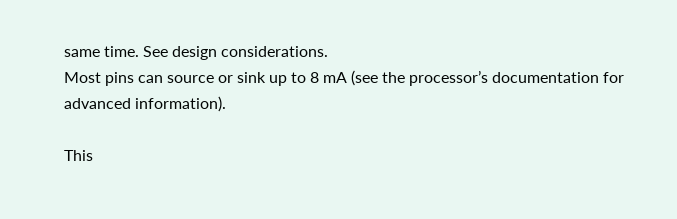same time. See design considerations.
Most pins can source or sink up to 8 mA (see the processor’s documentation for advanced information).

This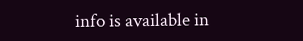info is available in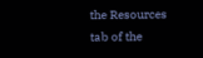the Resources tab of the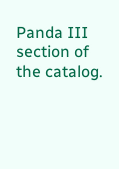Panda III section of the catalog.